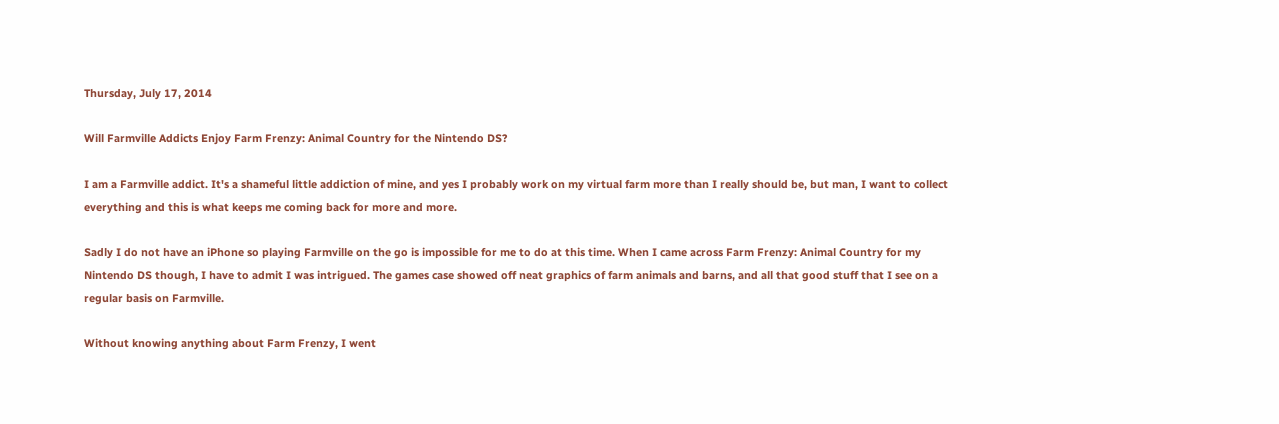Thursday, July 17, 2014

Will Farmville Addicts Enjoy Farm Frenzy: Animal Country for the Nintendo DS?

I am a Farmville addict. It's a shameful little addiction of mine, and yes I probably work on my virtual farm more than I really should be, but man, I want to collect everything and this is what keeps me coming back for more and more.

Sadly I do not have an iPhone so playing Farmville on the go is impossible for me to do at this time. When I came across Farm Frenzy: Animal Country for my Nintendo DS though, I have to admit I was intrigued. The games case showed off neat graphics of farm animals and barns, and all that good stuff that I see on a regular basis on Farmville.

Without knowing anything about Farm Frenzy, I went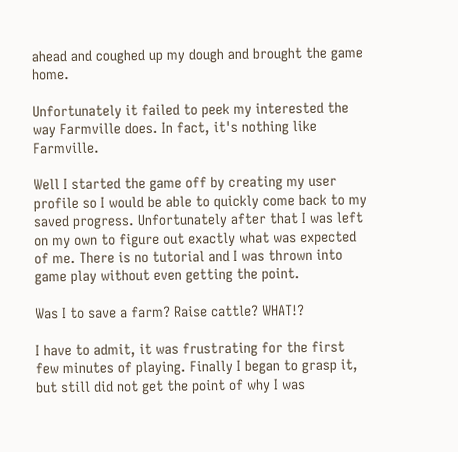ahead and coughed up my dough and brought the game home.

Unfortunately it failed to peek my interested the way Farmville does. In fact, it's nothing like Farmville.

Well I started the game off by creating my user profile so I would be able to quickly come back to my saved progress. Unfortunately after that I was left on my own to figure out exactly what was expected of me. There is no tutorial and I was thrown into game play without even getting the point.

Was I to save a farm? Raise cattle? WHAT!?

I have to admit, it was frustrating for the first few minutes of playing. Finally I began to grasp it, but still did not get the point of why I was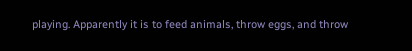playing. Apparently it is to feed animals, throw eggs, and throw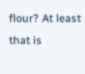flour? At least that is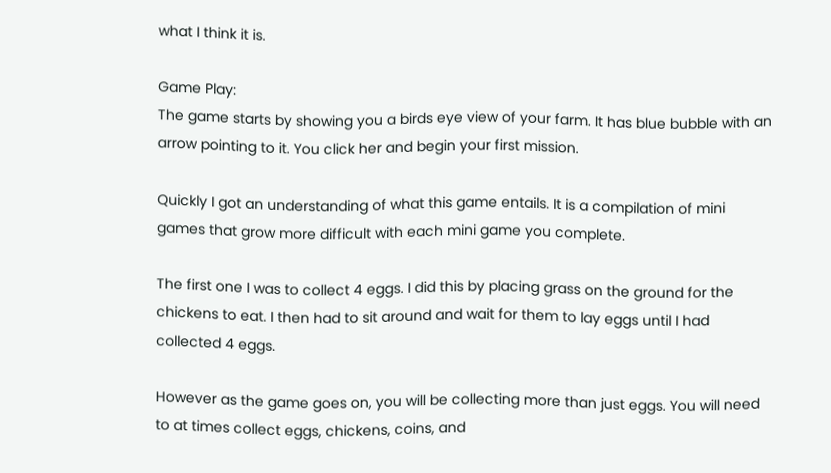what I think it is.

Game Play:
The game starts by showing you a birds eye view of your farm. It has blue bubble with an arrow pointing to it. You click her and begin your first mission.

Quickly I got an understanding of what this game entails. It is a compilation of mini games that grow more difficult with each mini game you complete.

The first one I was to collect 4 eggs. I did this by placing grass on the ground for the chickens to eat. I then had to sit around and wait for them to lay eggs until I had collected 4 eggs.

However as the game goes on, you will be collecting more than just eggs. You will need to at times collect eggs, chickens, coins, and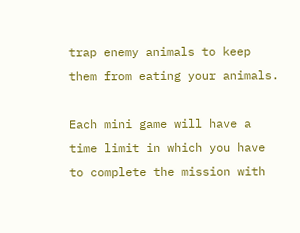trap enemy animals to keep them from eating your animals.

Each mini game will have a time limit in which you have to complete the mission with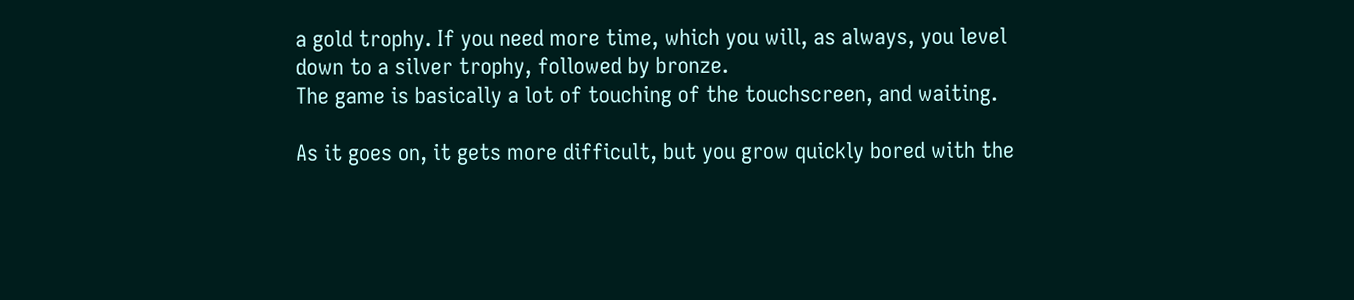a gold trophy. If you need more time, which you will, as always, you level down to a silver trophy, followed by bronze.
The game is basically a lot of touching of the touchscreen, and waiting.

As it goes on, it gets more difficult, but you grow quickly bored with the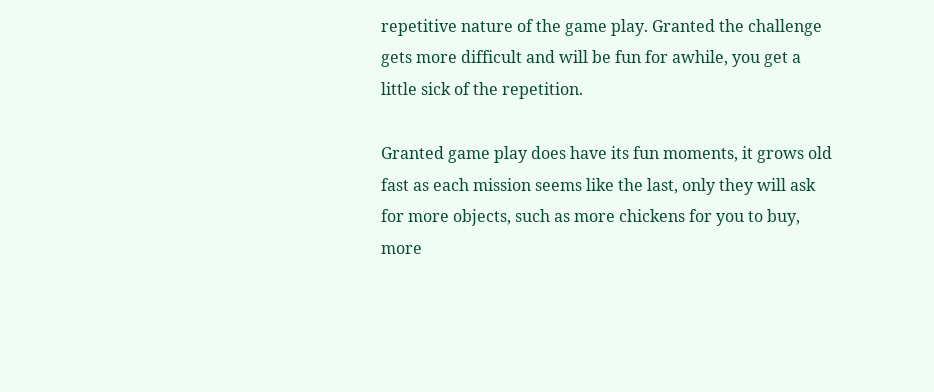repetitive nature of the game play. Granted the challenge gets more difficult and will be fun for awhile, you get a little sick of the repetition.

Granted game play does have its fun moments, it grows old fast as each mission seems like the last, only they will ask for more objects, such as more chickens for you to buy, more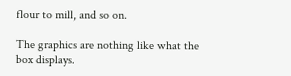flour to mill, and so on.

The graphics are nothing like what the box displays.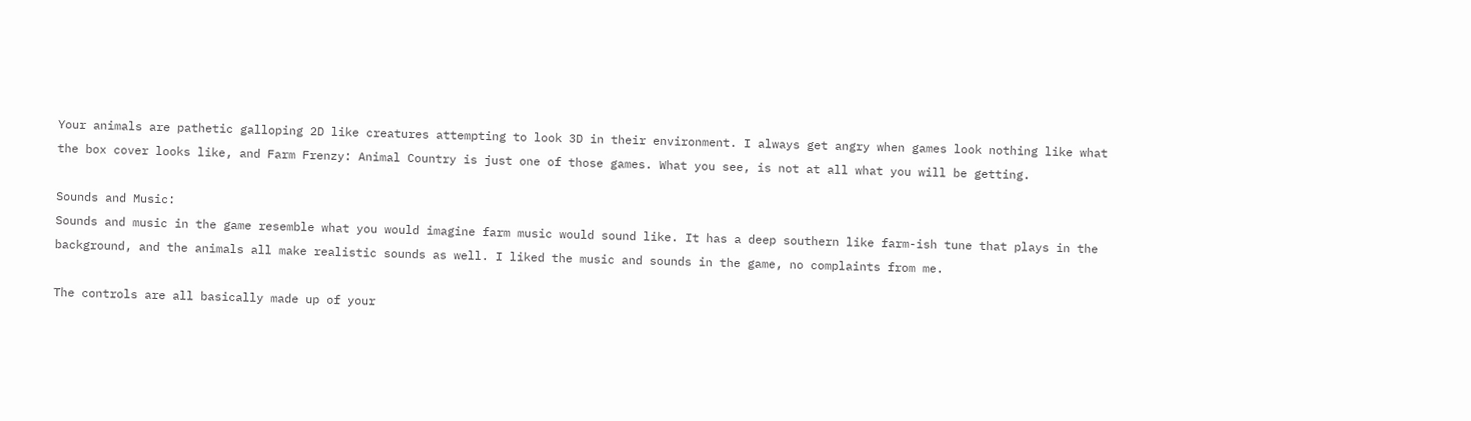Your animals are pathetic galloping 2D like creatures attempting to look 3D in their environment. I always get angry when games look nothing like what the box cover looks like, and Farm Frenzy: Animal Country is just one of those games. What you see, is not at all what you will be getting.

Sounds and Music:
Sounds and music in the game resemble what you would imagine farm music would sound like. It has a deep southern like farm-ish tune that plays in the background, and the animals all make realistic sounds as well. I liked the music and sounds in the game, no complaints from me.

The controls are all basically made up of your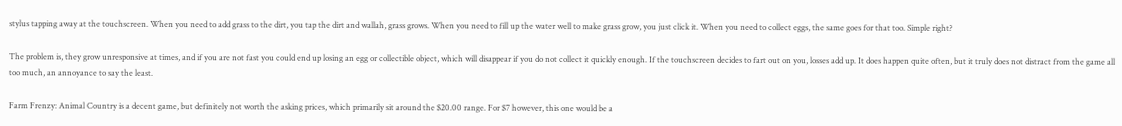stylus tapping away at the touchscreen. When you need to add grass to the dirt, you tap the dirt and wallah, grass grows. When you need to fill up the water well to make grass grow, you just click it. When you need to collect eggs, the same goes for that too. Simple right?

The problem is, they grow unresponsive at times, and if you are not fast you could end up losing an egg or collectible object, which will disappear if you do not collect it quickly enough. If the touchscreen decides to fart out on you, losses add up. It does happen quite often, but it truly does not distract from the game all too much, an annoyance to say the least.

Farm Frenzy: Animal Country is a decent game, but definitely not worth the asking prices, which primarily sit around the $20.00 range. For $7 however, this one would be a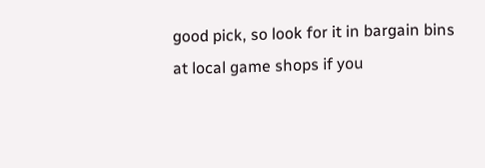good pick, so look for it in bargain bins at local game shops if you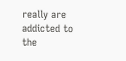really are addicted to the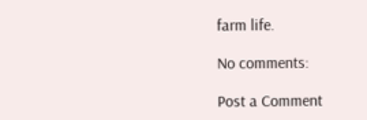farm life.

No comments:

Post a Comment